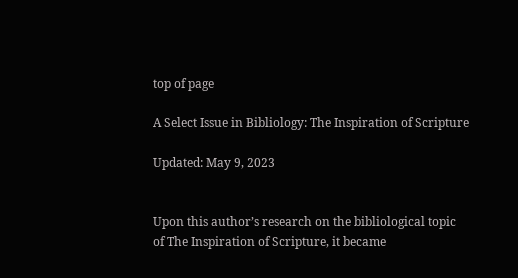top of page

A Select Issue in Bibliology: The Inspiration of Scripture

Updated: May 9, 2023


Upon this author’s research on the bibliological topic of The Inspiration of Scripture, it became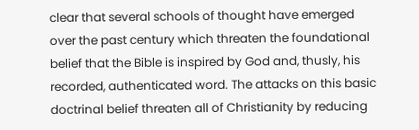clear that several schools of thought have emerged over the past century which threaten the foundational belief that the Bible is inspired by God and, thusly, his recorded, authenticated word. The attacks on this basic doctrinal belief threaten all of Christianity by reducing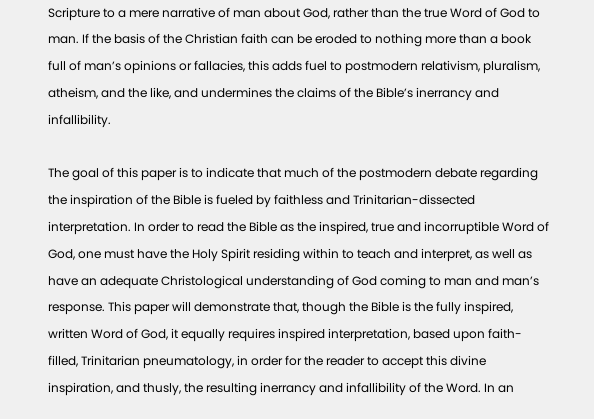Scripture to a mere narrative of man about God, rather than the true Word of God to man. If the basis of the Christian faith can be eroded to nothing more than a book full of man’s opinions or fallacies, this adds fuel to postmodern relativism, pluralism, atheism, and the like, and undermines the claims of the Bible’s inerrancy and infallibility.

The goal of this paper is to indicate that much of the postmodern debate regarding the inspiration of the Bible is fueled by faithless and Trinitarian-dissected interpretation. In order to read the Bible as the inspired, true and incorruptible Word of God, one must have the Holy Spirit residing within to teach and interpret, as well as have an adequate Christological understanding of God coming to man and man’s response. This paper will demonstrate that, though the Bible is the fully inspired, written Word of God, it equally requires inspired interpretation, based upon faith-filled, Trinitarian pneumatology, in order for the reader to accept this divine inspiration, and thusly, the resulting inerrancy and infallibility of the Word. In an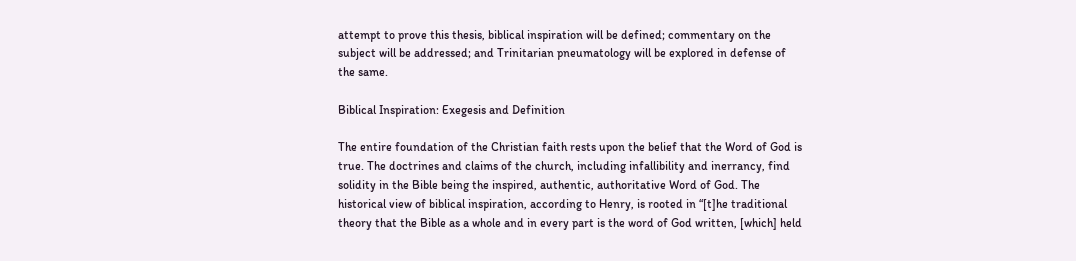attempt to prove this thesis, biblical inspiration will be defined; commentary on the subject will be addressed; and Trinitarian pneumatology will be explored in defense of the same.

Biblical Inspiration: Exegesis and Definition

The entire foundation of the Christian faith rests upon the belief that the Word of God is true. The doctrines and claims of the church, including infallibility and inerrancy, find solidity in the Bible being the inspired, authentic, authoritative Word of God. The historical view of biblical inspiration, according to Henry, is rooted in “[t]he traditional theory that the Bible as a whole and in every part is the word of God written, [which] held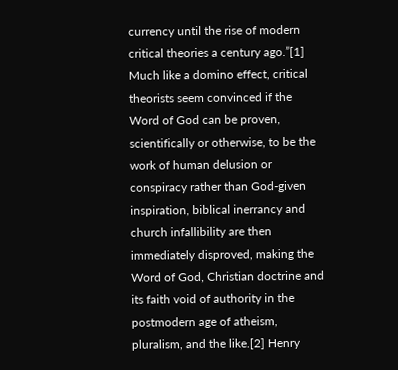currency until the rise of modern critical theories a century ago.”[1] Much like a domino effect, critical theorists seem convinced if the Word of God can be proven, scientifically or otherwise, to be the work of human delusion or conspiracy rather than God-given inspiration, biblical inerrancy and church infallibility are then immediately disproved, making the Word of God, Christian doctrine and its faith void of authority in the postmodern age of atheism, pluralism, and the like.[2] Henry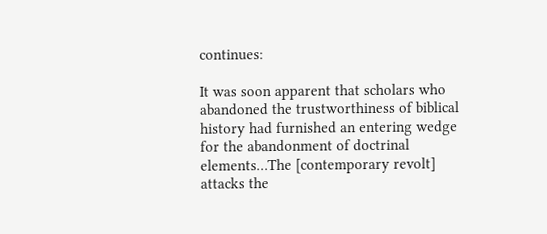continues:

It was soon apparent that scholars who abandoned the trustworthiness of biblical history had furnished an entering wedge for the abandonment of doctrinal elements…The [contemporary revolt] attacks the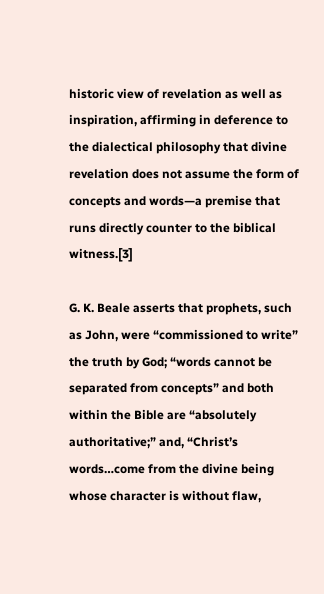historic view of revelation as well as inspiration, affirming in deference to the dialectical philosophy that divine revelation does not assume the form of concepts and words—a premise that runs directly counter to the biblical witness.[3]

G. K. Beale asserts that prophets, such as John, were “commissioned to write” the truth by God; “words cannot be separated from concepts” and both within the Bible are “absolutely authoritative;” and, “Christ’s words…come from the divine being whose character is without flaw,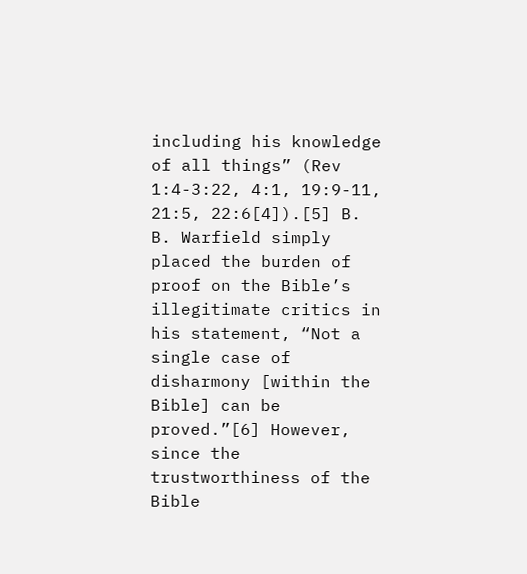including his knowledge of all things” (Rev 1:4-3:22, 4:1, 19:9-11, 21:5, 22:6[4]).[5] B. B. Warfield simply placed the burden of proof on the Bible’s illegitimate critics in his statement, “Not a single case of disharmony [within the Bible] can be proved.”[6] However, since the trustworthiness of the Bible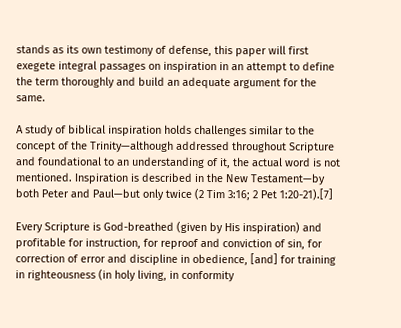stands as its own testimony of defense, this paper will first exegete integral passages on inspiration in an attempt to define the term thoroughly and build an adequate argument for the same.

A study of biblical inspiration holds challenges similar to the concept of the Trinity—although addressed throughout Scripture and foundational to an understanding of it, the actual word is not mentioned. Inspiration is described in the New Testament—by both Peter and Paul—but only twice (2 Tim 3:16; 2 Pet 1:20-21).[7]

Every Scripture is God-breathed (given by His inspiration) and profitable for instruction, for reproof and conviction of sin, for correction of error and discipline in obedience, [and] for training in righteousness (in holy living, in conformity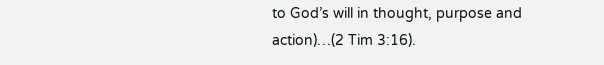to God’s will in thought, purpose and action)…(2 Tim 3:16).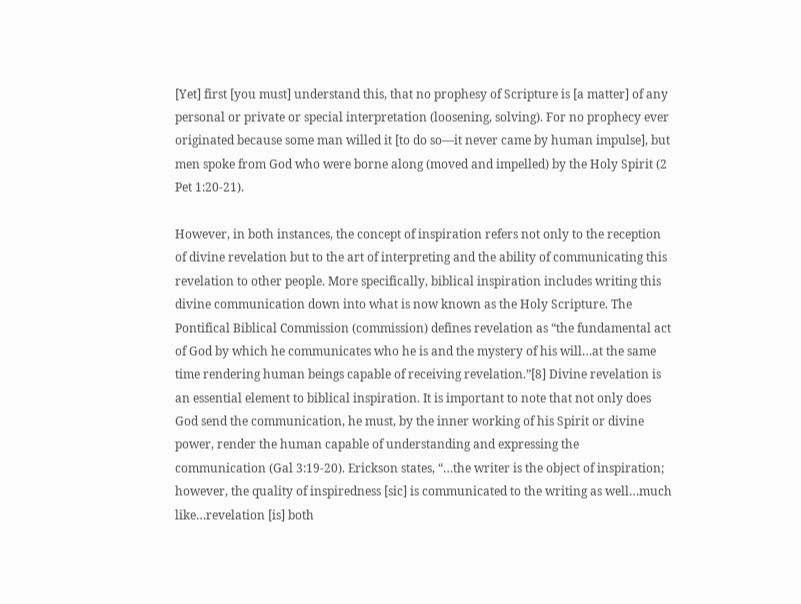[Yet] first [you must] understand this, that no prophesy of Scripture is [a matter] of any personal or private or special interpretation (loosening, solving). For no prophecy ever originated because some man willed it [to do so—it never came by human impulse], but men spoke from God who were borne along (moved and impelled) by the Holy Spirit (2 Pet 1:20-21).

However, in both instances, the concept of inspiration refers not only to the reception of divine revelation but to the art of interpreting and the ability of communicating this revelation to other people. More specifically, biblical inspiration includes writing this divine communication down into what is now known as the Holy Scripture. The Pontifical Biblical Commission (commission) defines revelation as “the fundamental act of God by which he communicates who he is and the mystery of his will…at the same time rendering human beings capable of receiving revelation.”[8] Divine revelation is an essential element to biblical inspiration. It is important to note that not only does God send the communication, he must, by the inner working of his Spirit or divine power, render the human capable of understanding and expressing the communication (Gal 3:19-20). Erickson states, “…the writer is the object of inspiration; however, the quality of inspiredness [sic] is communicated to the writing as well…much like…revelation [is] both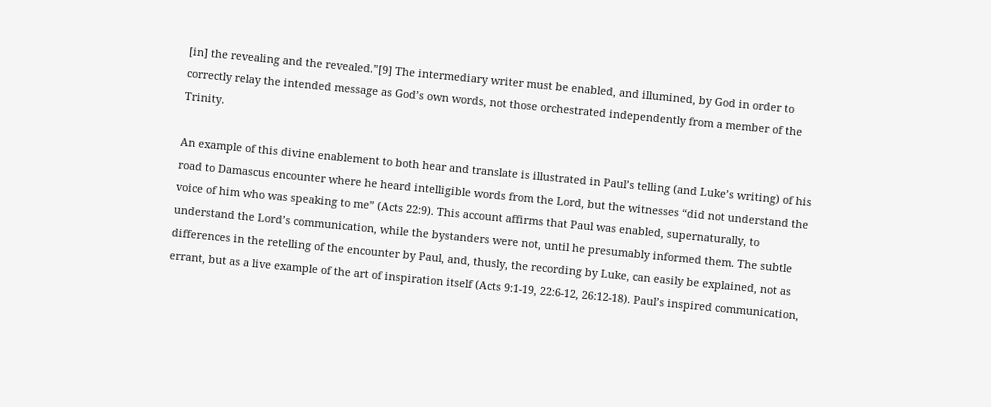[in] the revealing and the revealed.”[9] The intermediary writer must be enabled, and illumined, by God in order to correctly relay the intended message as God’s own words, not those orchestrated independently from a member of the Trinity.

An example of this divine enablement to both hear and translate is illustrated in Paul’s telling (and Luke’s writing) of his road to Damascus encounter where he heard intelligible words from the Lord, but the witnesses “did not understand the voice of him who was speaking to me” (Acts 22:9). This account affirms that Paul was enabled, supernaturally, to understand the Lord’s communication, while the bystanders were not, until he presumably informed them. The subtle differences in the retelling of the encounter by Paul, and, thusly, the recording by Luke, can easily be explained, not as errant, but as a live example of the art of inspiration itself (Acts 9:1-19, 22:6-12, 26:12-18). Paul’s inspired communication,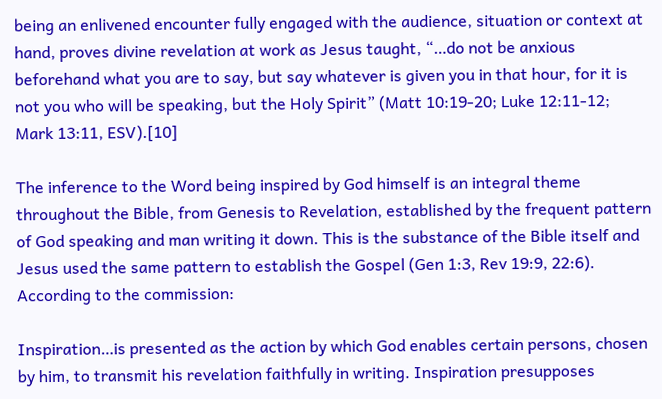being an enlivened encounter fully engaged with the audience, situation or context at hand, proves divine revelation at work as Jesus taught, “…do not be anxious beforehand what you are to say, but say whatever is given you in that hour, for it is not you who will be speaking, but the Holy Spirit” (Matt 10:19-20; Luke 12:11-12; Mark 13:11, ESV).[10]

The inference to the Word being inspired by God himself is an integral theme throughout the Bible, from Genesis to Revelation, established by the frequent pattern of God speaking and man writing it down. This is the substance of the Bible itself and Jesus used the same pattern to establish the Gospel (Gen 1:3, Rev 19:9, 22:6). According to the commission:

Inspiration…is presented as the action by which God enables certain persons, chosen by him, to transmit his revelation faithfully in writing. Inspiration presupposes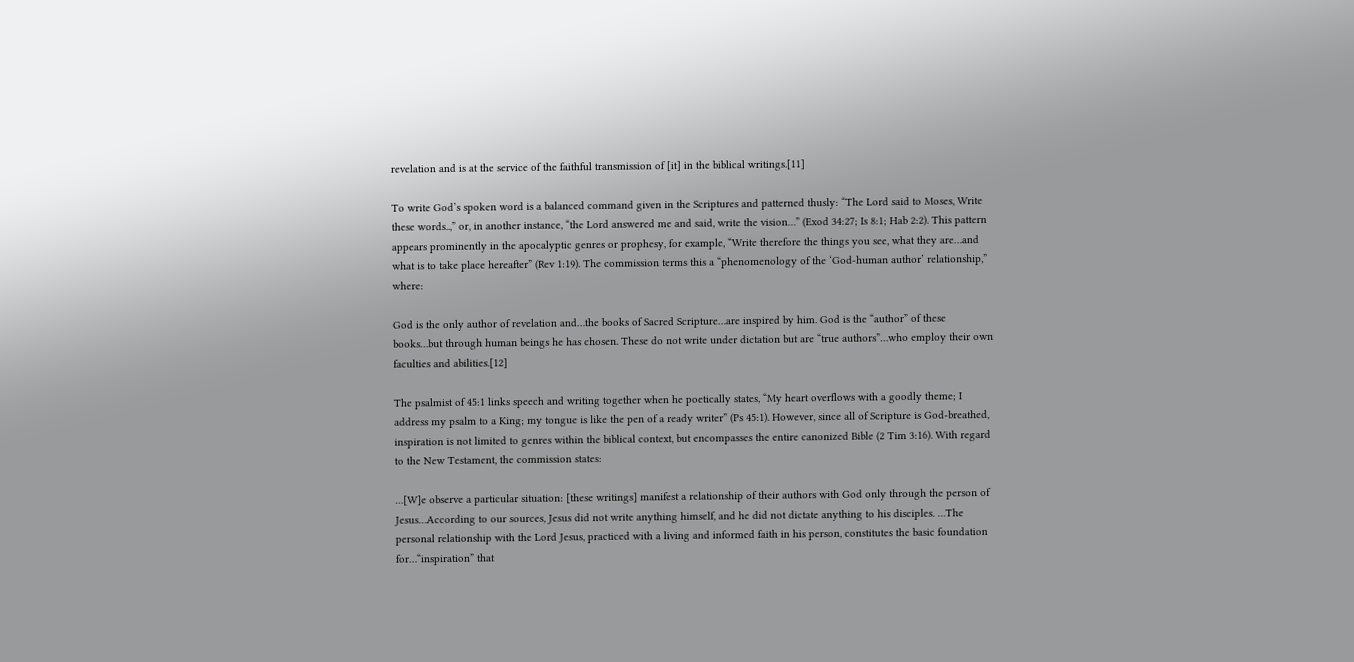revelation and is at the service of the faithful transmission of [it] in the biblical writings.[11]

To write God’s spoken word is a balanced command given in the Scriptures and patterned thusly: “The Lord said to Moses, Write these words..,” or, in another instance, “the Lord answered me and said, write the vision…” (Exod 34:27; Is 8:1; Hab 2:2). This pattern appears prominently in the apocalyptic genres or prophesy, for example, “Write therefore the things you see, what they are…and what is to take place hereafter” (Rev 1:19). The commission terms this a “phenomenology of the ‘God-human author’ relationship,” where:

God is the only author of revelation and…the books of Sacred Scripture…are inspired by him. God is the “author” of these books…but through human beings he has chosen. These do not write under dictation but are “true authors”…who employ their own faculties and abilities.[12]

The psalmist of 45:1 links speech and writing together when he poetically states, “My heart overflows with a goodly theme; I address my psalm to a King; my tongue is like the pen of a ready writer” (Ps 45:1). However, since all of Scripture is God-breathed, inspiration is not limited to genres within the biblical context, but encompasses the entire canonized Bible (2 Tim 3:16). With regard to the New Testament, the commission states:

…[W]e observe a particular situation: [these writings] manifest a relationship of their authors with God only through the person of Jesus…According to our sources, Jesus did not write anything himself, and he did not dictate anything to his disciples. …The personal relationship with the Lord Jesus, practiced with a living and informed faith in his person, constitutes the basic foundation for…“inspiration” that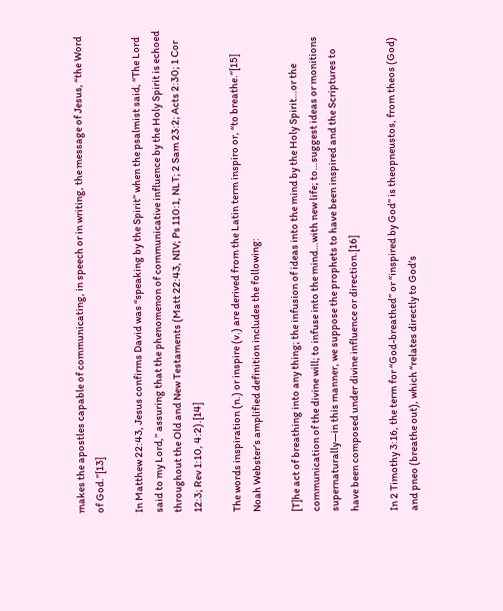makes the apostles capable of communicating, in speech or in writing, the message of Jesus, “the Word of God.”[13]

In Matthew 22:43, Jesus confirms David was “speaking by the Spirit” when the psalmist said, “The Lord said to my Lord,” assuring that the phenomenon of communicative influence by the Holy Spirit is echoed throughout the Old and New Testaments (Matt 22:43, NIV; Ps 110:1, NLT; 2 Sam 23:2; Acts 2:30; 1 Cor 12:3; Rev 1:10, 4:2).[14]

The words inspiration (n.) or inspire (v.) are derived from the Latin term inspiro or, “to breathe.”[15] Noah Webster’s amplified definition includes the following:

[T]he act of breathing into any thing; the infusion of ideas into the mind by the Holy Spirit…or the communication of the divine will; to infuse into the mind…with new life; to…suggest ideas or monitions supernaturally—in this manner, we suppose the prophets to have been inspired and the Scriptures to have been composed under divine influence or direction.[16]

In 2 Timothy 3:16, the term for “God-breathed” or “inspired by God” is theopneustos, from theos (God) and pneo (breathe out), which “relates directly to God’s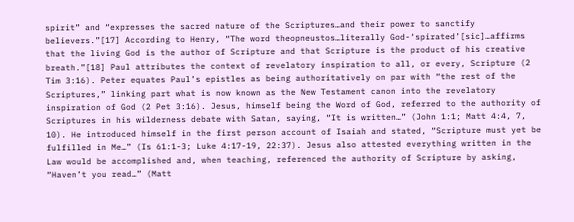spirit” and “expresses the sacred nature of the Scriptures…and their power to sanctify believers.”[17] According to Henry, “The word theopneustos…literally God-‘spirated’[sic]…affirms that the living God is the author of Scripture and that Scripture is the product of his creative breath.”[18] Paul attributes the context of revelatory inspiration to all, or every, Scripture (2 Tim 3:16). Peter equates Paul’s epistles as being authoritatively on par with “the rest of the Scriptures,” linking part what is now known as the New Testament canon into the revelatory inspiration of God (2 Pet 3:16). Jesus, himself being the Word of God, referred to the authority of Scriptures in his wilderness debate with Satan, saying, “It is written…” (John 1:1; Matt 4:4, 7, 10). He introduced himself in the first person account of Isaiah and stated, “Scripture must yet be fulfilled in Me…” (Is 61:1-3; Luke 4:17-19, 22:37). Jesus also attested everything written in the Law would be accomplished and, when teaching, referenced the authority of Scripture by asking, “Haven’t you read…” (Matt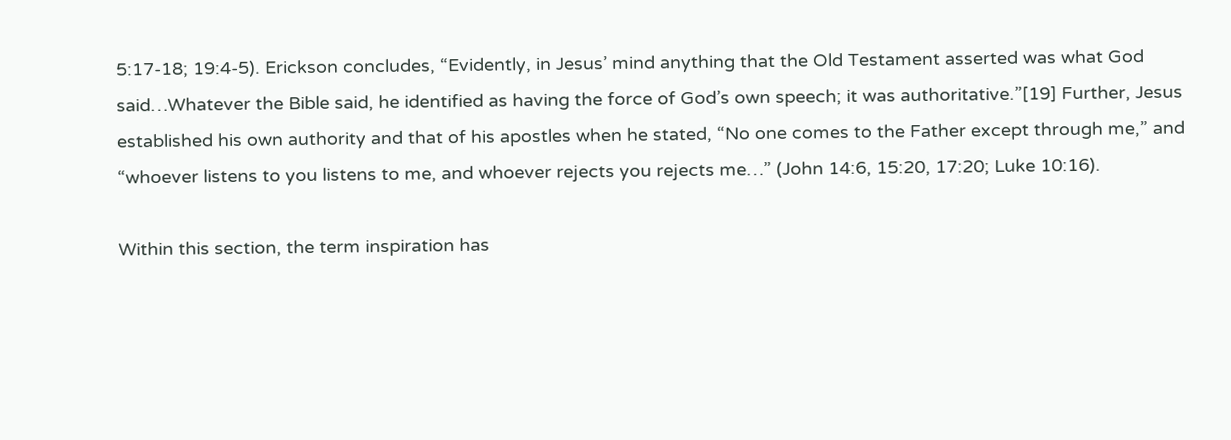5:17-18; 19:4-5). Erickson concludes, “Evidently, in Jesus’ mind anything that the Old Testament asserted was what God said…Whatever the Bible said, he identified as having the force of God’s own speech; it was authoritative.”[19] Further, Jesus established his own authority and that of his apostles when he stated, “No one comes to the Father except through me,” and “whoever listens to you listens to me, and whoever rejects you rejects me…” (John 14:6, 15:20, 17:20; Luke 10:16).

Within this section, the term inspiration has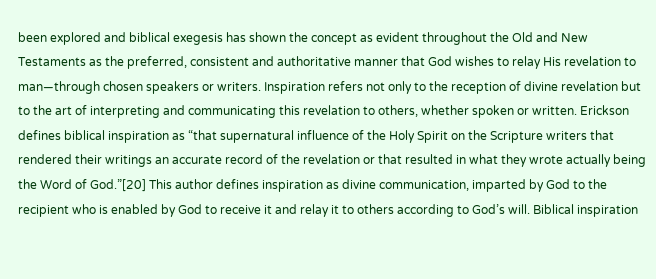been explored and biblical exegesis has shown the concept as evident throughout the Old and New Testaments as the preferred, consistent and authoritative manner that God wishes to relay His revelation to man—through chosen speakers or writers. Inspiration refers not only to the reception of divine revelation but to the art of interpreting and communicating this revelation to others, whether spoken or written. Erickson defines biblical inspiration as “that supernatural influence of the Holy Spirit on the Scripture writers that rendered their writings an accurate record of the revelation or that resulted in what they wrote actually being the Word of God.”[20] This author defines inspiration as divine communication, imparted by God to the recipient who is enabled by God to receive it and relay it to others according to God’s will. Biblical inspiration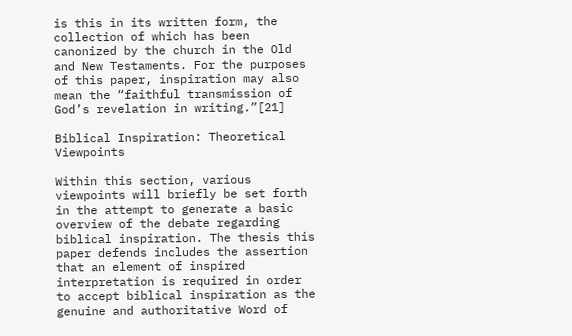is this in its written form, the collection of which has been canonized by the church in the Old and New Testaments. For the purposes of this paper, inspiration may also mean the “faithful transmission of God’s revelation in writing.”[21]

Biblical Inspiration: Theoretical Viewpoints

Within this section, various viewpoints will briefly be set forth in the attempt to generate a basic overview of the debate regarding biblical inspiration. The thesis this paper defends includes the assertion that an element of inspired interpretation is required in order to accept biblical inspiration as the genuine and authoritative Word of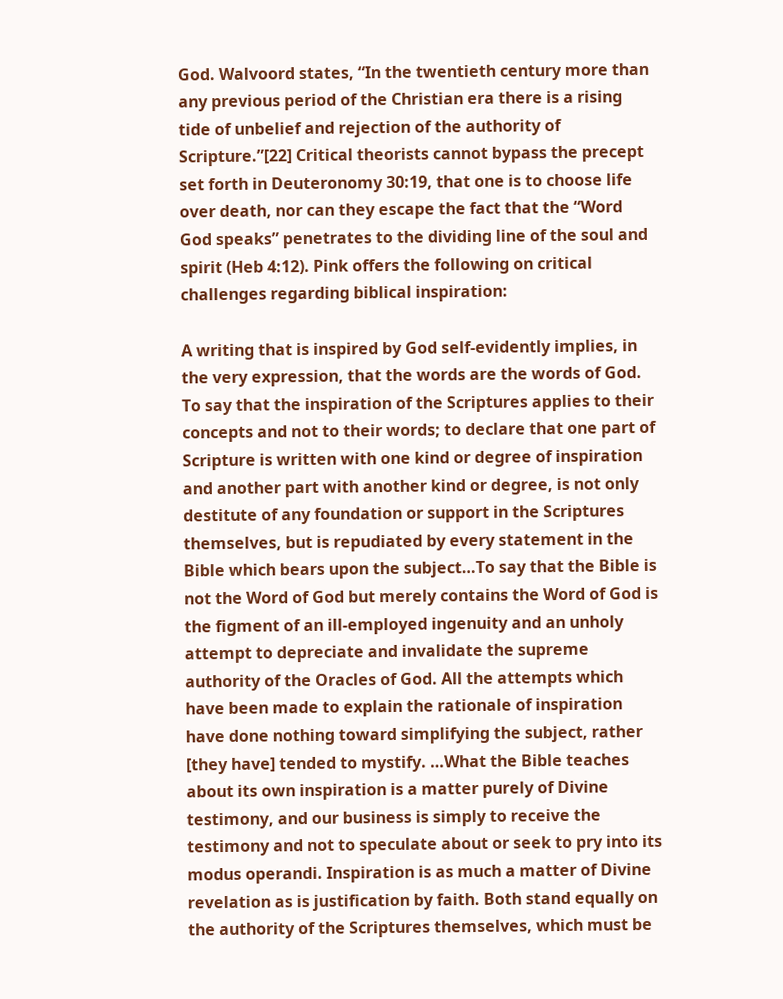God. Walvoord states, “In the twentieth century more than any previous period of the Christian era there is a rising tide of unbelief and rejection of the authority of Scripture.”[22] Critical theorists cannot bypass the precept set forth in Deuteronomy 30:19, that one is to choose life over death, nor can they escape the fact that the “Word God speaks” penetrates to the dividing line of the soul and spirit (Heb 4:12). Pink offers the following on critical challenges regarding biblical inspiration:

A writing that is inspired by God self-evidently implies, in the very expression, that the words are the words of God. To say that the inspiration of the Scriptures applies to their concepts and not to their words; to declare that one part of Scripture is written with one kind or degree of inspiration and another part with another kind or degree, is not only destitute of any foundation or support in the Scriptures themselves, but is repudiated by every statement in the Bible which bears upon the subject…To say that the Bible is not the Word of God but merely contains the Word of God is the figment of an ill-employed ingenuity and an unholy attempt to depreciate and invalidate the supreme authority of the Oracles of God. All the attempts which have been made to explain the rationale of inspiration have done nothing toward simplifying the subject, rather [they have] tended to mystify. …What the Bible teaches about its own inspiration is a matter purely of Divine testimony, and our business is simply to receive the testimony and not to speculate about or seek to pry into its modus operandi. Inspiration is as much a matter of Divine revelation as is justification by faith. Both stand equally on the authority of the Scriptures themselves, which must be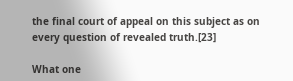the final court of appeal on this subject as on every question of revealed truth.[23]

What one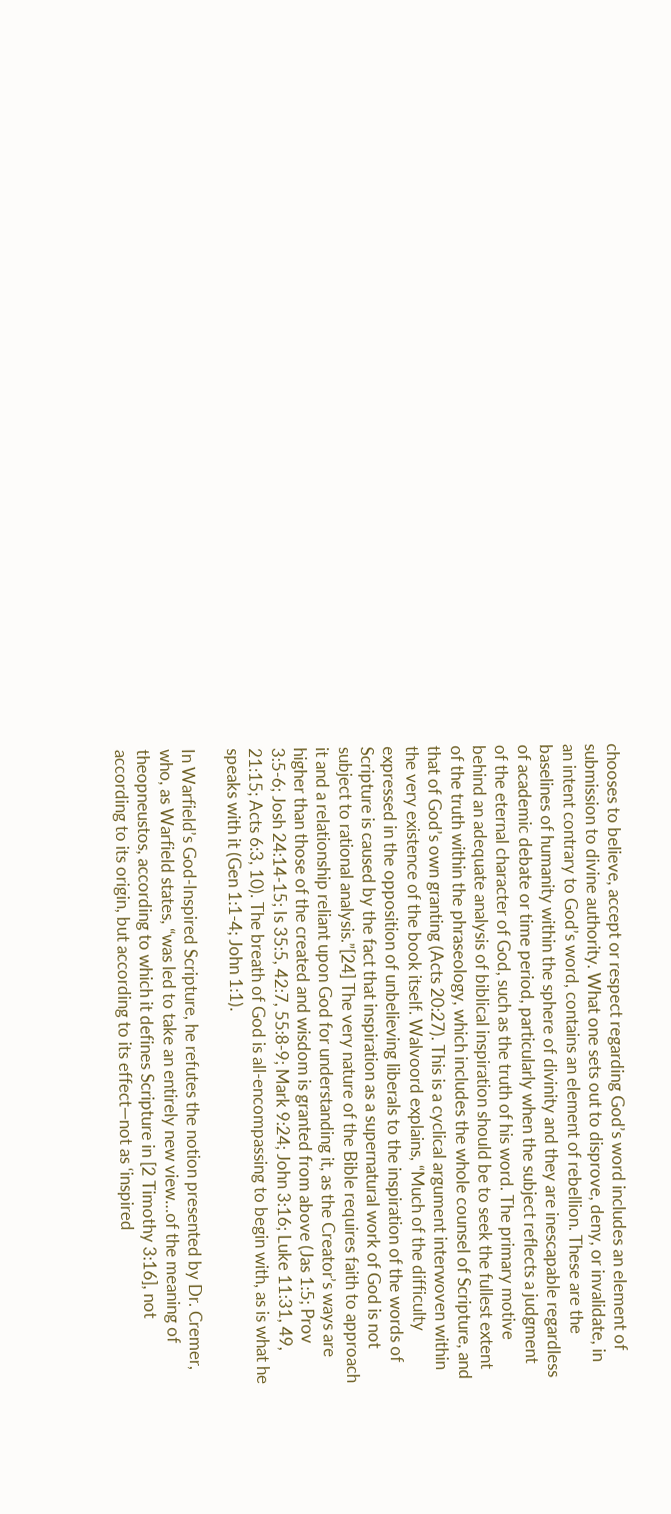chooses to believe, accept or respect regarding God’s word includes an element of submission to divine authority. What one sets out to disprove, deny, or invalidate, in an intent contrary to God’s word, contains an element of rebellion. These are the baselines of humanity within the sphere of divinity and they are inescapable regardless of academic debate or time period, particularly when the subject reflects a judgment of the eternal character of God, such as the truth of his word. The primary motive behind an adequate analysis of biblical inspiration should be to seek the fullest extent of the truth within the phraseology, which includes the whole counsel of Scripture, and that of God’s own granting (Acts 20:27). This is a cyclical argument interwoven within the very existence of the book itself. Walvoord explains, “Much of the difficulty expressed in the opposition of unbelieving liberals to the inspiration of the words of Scripture is caused by the fact that inspiration as a supernatural work of God is not subject to rational analysis.”[24] The very nature of the Bible requires faith to approach it and a relationship reliant upon God for understanding it, as the Creator’s ways are higher than those of the created and wisdom is granted from above (Jas 1:5; Prov 3:5-6; Josh 24:14-15; Is 35:5, 42:7, 55:8-9; Mark 9:24; John 3:16; Luke 11:31, 49, 21:15; Acts 6:3, 10). The breath of God is all-encompassing to begin with, as is what he speaks with it (Gen 1:1-4; John 1:1).

In Warfield’s God-Inspired Scripture, he refutes the notion presented by Dr. Cremer, who, as Warfield states, “was led to take an entirely new view…of the meaning of theopneustos, according to which it defines Scripture in [2 Timothy 3:16], not according to its origin, but according to its effect—not as ‘inspired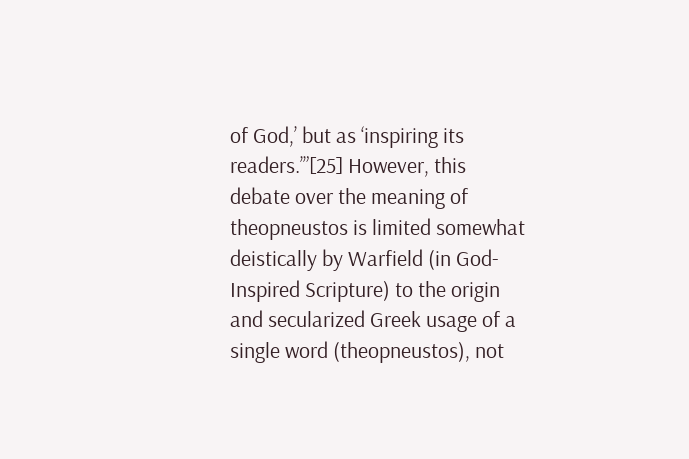of God,’ but as ‘inspiring its readers.’”[25] However, this debate over the meaning of theopneustos is limited somewhat deistically by Warfield (in God-Inspired Scripture) to the origin and secularized Greek usage of a single word (theopneustos), not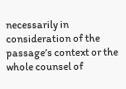necessarily in consideration of the passage’s context or the whole counsel of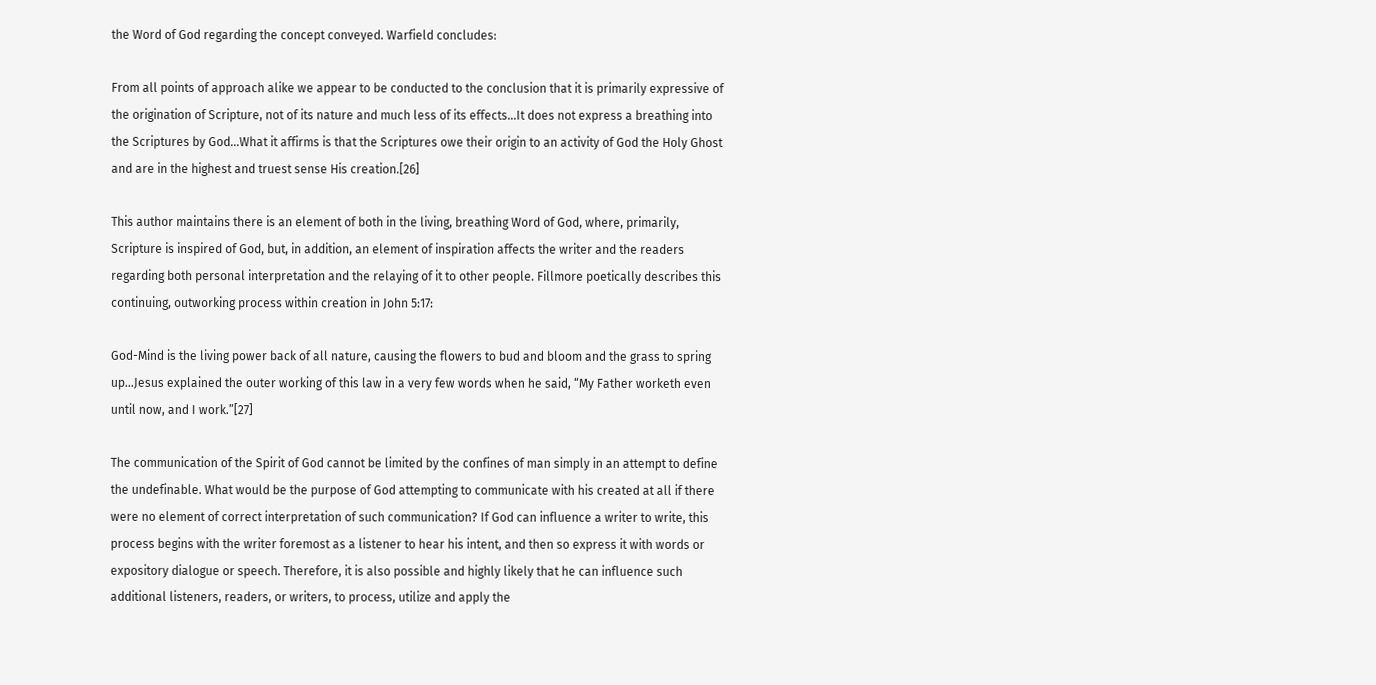the Word of God regarding the concept conveyed. Warfield concludes:

From all points of approach alike we appear to be conducted to the conclusion that it is primarily expressive of the origination of Scripture, not of its nature and much less of its effects…It does not express a breathing into the Scriptures by God…What it affirms is that the Scriptures owe their origin to an activity of God the Holy Ghost and are in the highest and truest sense His creation.[26]

This author maintains there is an element of both in the living, breathing Word of God, where, primarily, Scripture is inspired of God, but, in addition, an element of inspiration affects the writer and the readers regarding both personal interpretation and the relaying of it to other people. Fillmore poetically describes this continuing, outworking process within creation in John 5:17:

God-Mind is the living power back of all nature, causing the flowers to bud and bloom and the grass to spring up…Jesus explained the outer working of this law in a very few words when he said, “My Father worketh even until now, and I work.”[27]

The communication of the Spirit of God cannot be limited by the confines of man simply in an attempt to define the undefinable. What would be the purpose of God attempting to communicate with his created at all if there were no element of correct interpretation of such communication? If God can influence a writer to write, this process begins with the writer foremost as a listener to hear his intent, and then so express it with words or expository dialogue or speech. Therefore, it is also possible and highly likely that he can influence such additional listeners, readers, or writers, to process, utilize and apply the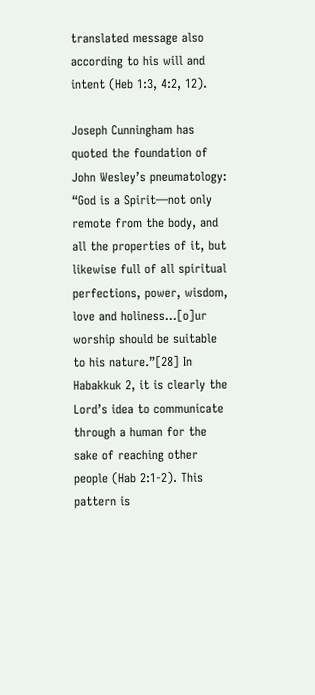translated message also according to his will and intent (Heb 1:3, 4:2, 12).

Joseph Cunningham has quoted the foundation of John Wesley’s pneumatology: “God is a Spirit—not only remote from the body, and all the properties of it, but likewise full of all spiritual perfections, power, wisdom, love and holiness…[o]ur worship should be suitable to his nature.”[28] In Habakkuk 2, it is clearly the Lord’s idea to communicate through a human for the sake of reaching other people (Hab 2:1-2). This pattern is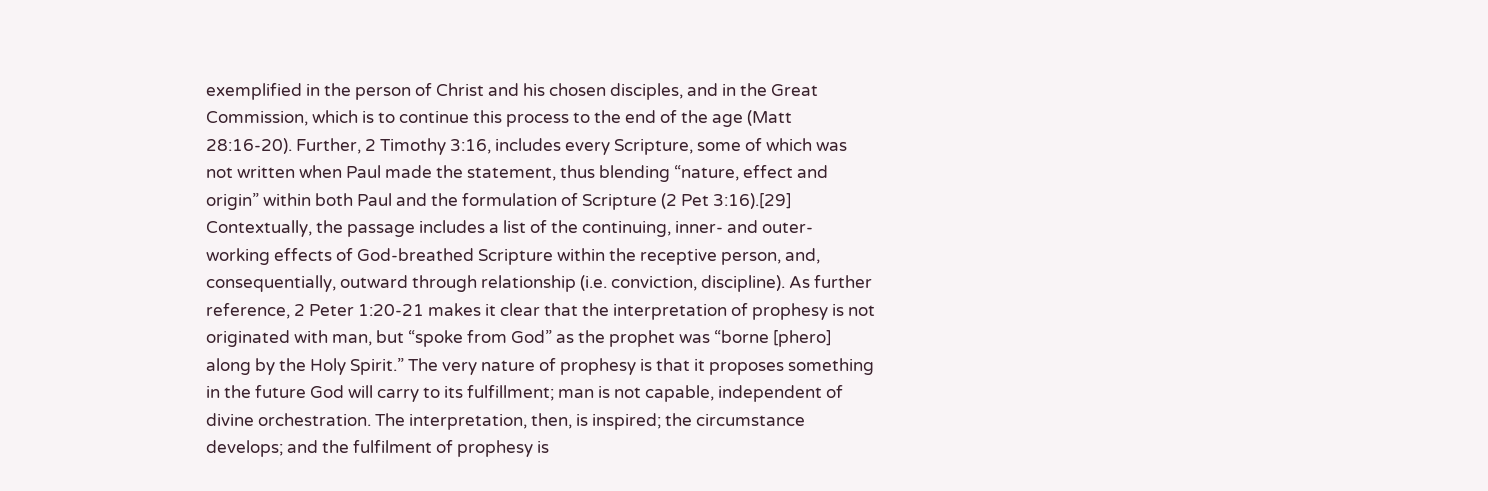exemplified in the person of Christ and his chosen disciples, and in the Great Commission, which is to continue this process to the end of the age (Matt 28:16-20). Further, 2 Timothy 3:16, includes every Scripture, some of which was not written when Paul made the statement, thus blending “nature, effect and origin” within both Paul and the formulation of Scripture (2 Pet 3:16).[29] Contextually, the passage includes a list of the continuing, inner- and outer-working effects of God-breathed Scripture within the receptive person, and, consequentially, outward through relationship (i.e. conviction, discipline). As further reference, 2 Peter 1:20-21 makes it clear that the interpretation of prophesy is not originated with man, but “spoke from God” as the prophet was “borne [phero] along by the Holy Spirit.” The very nature of prophesy is that it proposes something in the future God will carry to its fulfillment; man is not capable, independent of divine orchestration. The interpretation, then, is inspired; the circumstance develops; and the fulfilment of prophesy is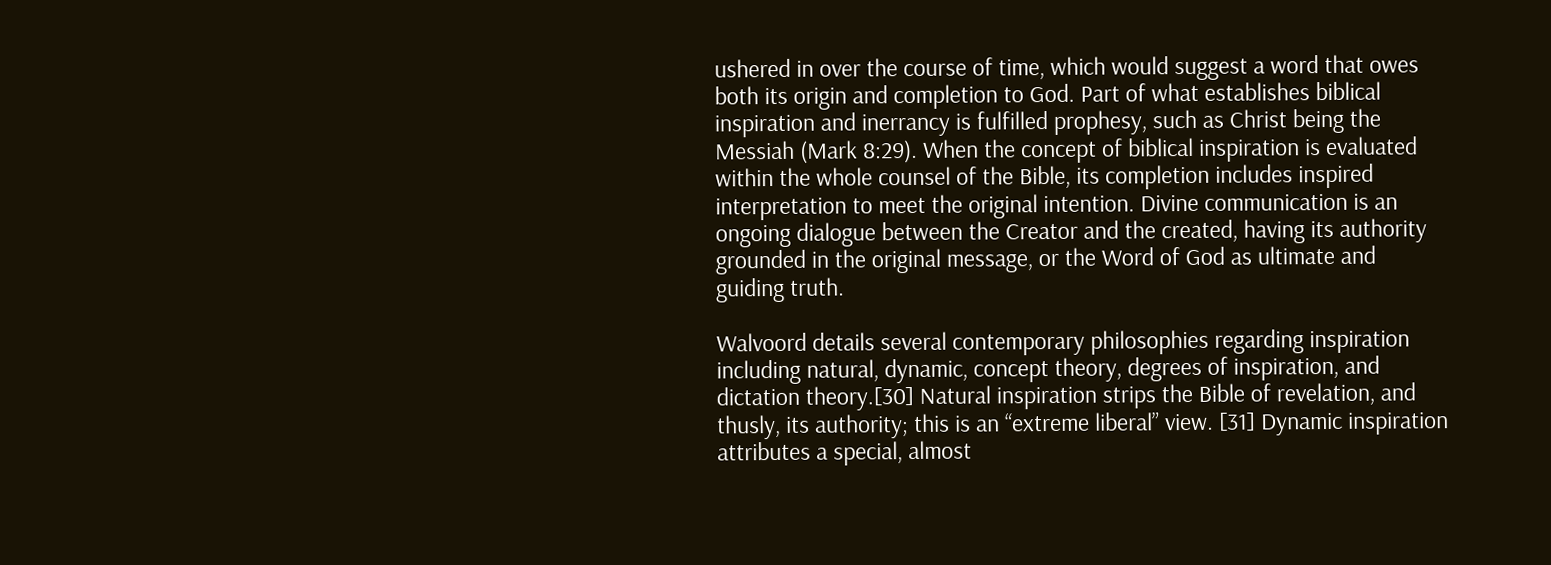ushered in over the course of time, which would suggest a word that owes both its origin and completion to God. Part of what establishes biblical inspiration and inerrancy is fulfilled prophesy, such as Christ being the Messiah (Mark 8:29). When the concept of biblical inspiration is evaluated within the whole counsel of the Bible, its completion includes inspired interpretation to meet the original intention. Divine communication is an ongoing dialogue between the Creator and the created, having its authority grounded in the original message, or the Word of God as ultimate and guiding truth.

Walvoord details several contemporary philosophies regarding inspiration including natural, dynamic, concept theory, degrees of inspiration, and dictation theory.[30] Natural inspiration strips the Bible of revelation, and thusly, its authority; this is an “extreme liberal” view. [31] Dynamic inspiration attributes a special, almost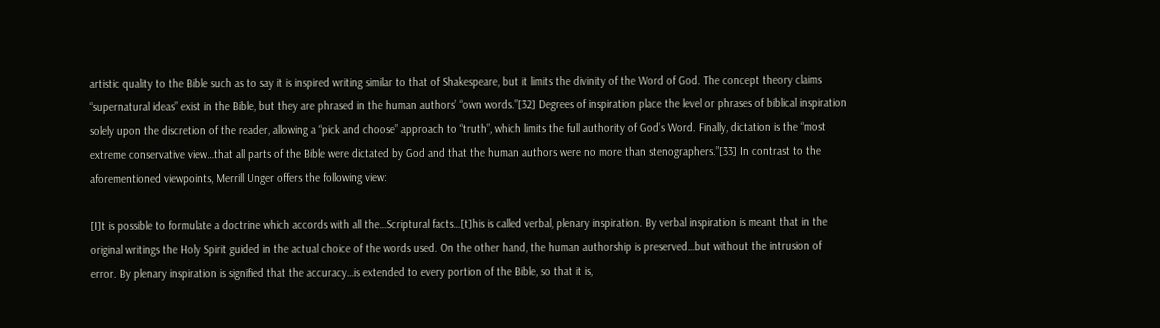artistic quality to the Bible such as to say it is inspired writing similar to that of Shakespeare, but it limits the divinity of the Word of God. The concept theory claims “supernatural ideas” exist in the Bible, but they are phrased in the human authors’ “own words.”[32] Degrees of inspiration place the level or phrases of biblical inspiration solely upon the discretion of the reader, allowing a “pick and choose” approach to “truth”, which limits the full authority of God’s Word. Finally, dictation is the “most extreme conservative view…that all parts of the Bible were dictated by God and that the human authors were no more than stenographers.”[33] In contrast to the aforementioned viewpoints, Merrill Unger offers the following view:

[I]t is possible to formulate a doctrine which accords with all the…Scriptural facts…[t]his is called verbal, plenary inspiration. By verbal inspiration is meant that in the original writings the Holy Spirit guided in the actual choice of the words used. On the other hand, the human authorship is preserved…but without the intrusion of error. By plenary inspiration is signified that the accuracy…is extended to every portion of the Bible, so that it is,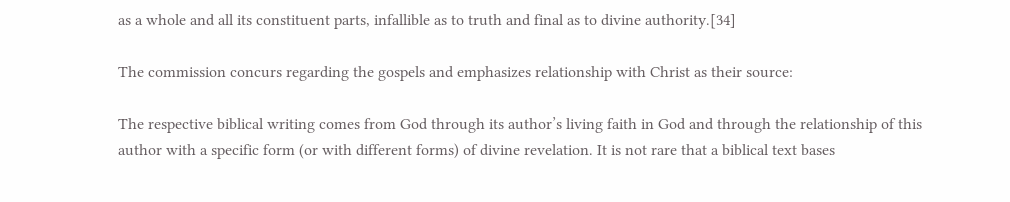as a whole and all its constituent parts, infallible as to truth and final as to divine authority.[34]

The commission concurs regarding the gospels and emphasizes relationship with Christ as their source:

The respective biblical writing comes from God through its author’s living faith in God and through the relationship of this author with a specific form (or with different forms) of divine revelation. It is not rare that a biblical text bases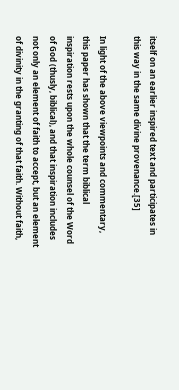itself on an earlier inspired text and participates in this way in the same divine provenance.[35]

In light of the above viewpoints and commentary, this paper has shown that the term biblical inspiration rests upon the whole counsel of the Word of God (thusly, biblical), and that inspiration includes not only an element of faith to accept, but an element of divinity in the granting of that faith. Without faith,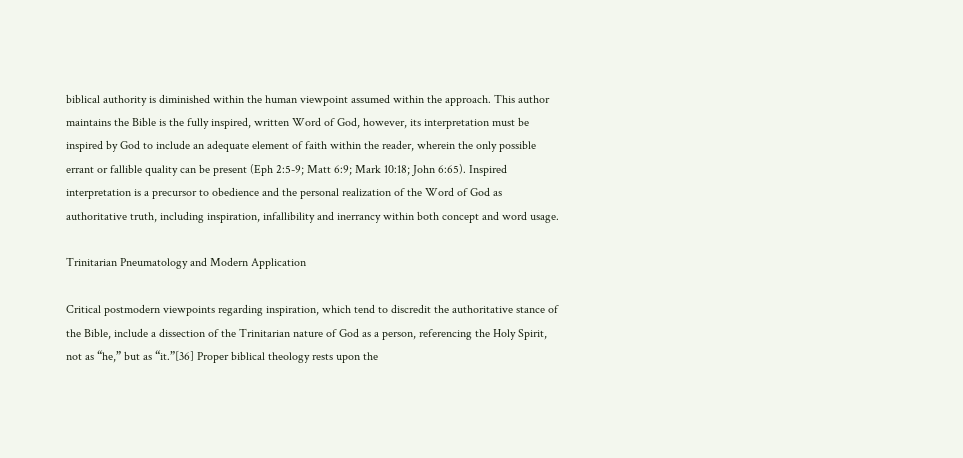biblical authority is diminished within the human viewpoint assumed within the approach. This author maintains the Bible is the fully inspired, written Word of God, however, its interpretation must be inspired by God to include an adequate element of faith within the reader, wherein the only possible errant or fallible quality can be present (Eph 2:5-9; Matt 6:9; Mark 10:18; John 6:65). Inspired interpretation is a precursor to obedience and the personal realization of the Word of God as authoritative truth, including inspiration, infallibility and inerrancy within both concept and word usage.

Trinitarian Pneumatology and Modern Application

Critical postmodern viewpoints regarding inspiration, which tend to discredit the authoritative stance of the Bible, include a dissection of the Trinitarian nature of God as a person, referencing the Holy Spirit, not as “he,” but as “it.”[36] Proper biblical theology rests upon the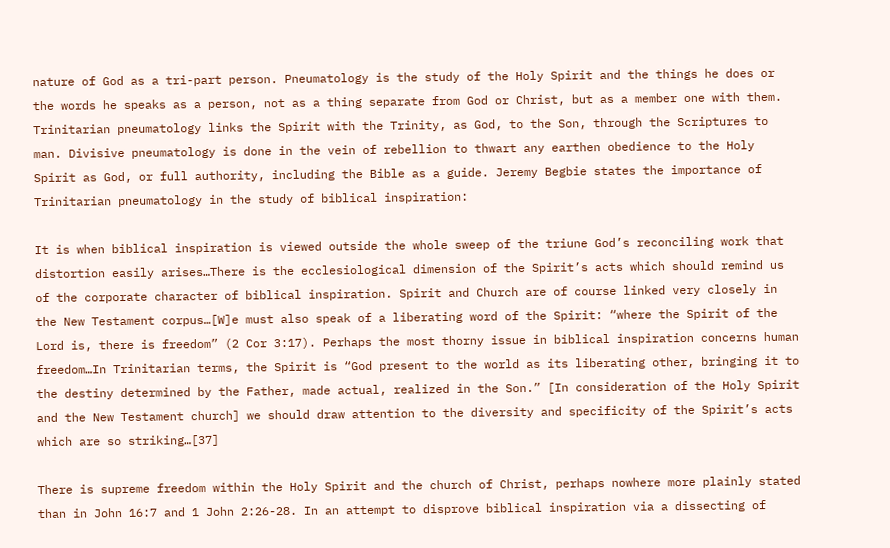nature of God as a tri-part person. Pneumatology is the study of the Holy Spirit and the things he does or the words he speaks as a person, not as a thing separate from God or Christ, but as a member one with them. Trinitarian pneumatology links the Spirit with the Trinity, as God, to the Son, through the Scriptures to man. Divisive pneumatology is done in the vein of rebellion to thwart any earthen obedience to the Holy Spirit as God, or full authority, including the Bible as a guide. Jeremy Begbie states the importance of Trinitarian pneumatology in the study of biblical inspiration:

It is when biblical inspiration is viewed outside the whole sweep of the triune God’s reconciling work that distortion easily arises…There is the ecclesiological dimension of the Spirit’s acts which should remind us of the corporate character of biblical inspiration. Spirit and Church are of course linked very closely in the New Testament corpus…[W]e must also speak of a liberating word of the Spirit: “where the Spirit of the Lord is, there is freedom” (2 Cor 3:17). Perhaps the most thorny issue in biblical inspiration concerns human freedom…In Trinitarian terms, the Spirit is “God present to the world as its liberating other, bringing it to the destiny determined by the Father, made actual, realized in the Son.” [In consideration of the Holy Spirit and the New Testament church] we should draw attention to the diversity and specificity of the Spirit’s acts which are so striking…[37]

There is supreme freedom within the Holy Spirit and the church of Christ, perhaps nowhere more plainly stated than in John 16:7 and 1 John 2:26-28. In an attempt to disprove biblical inspiration via a dissecting of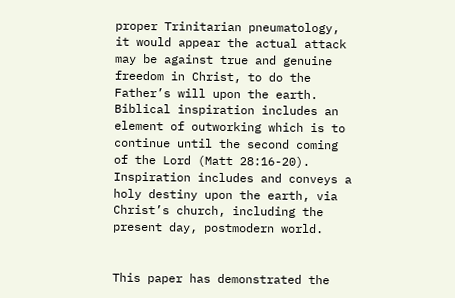proper Trinitarian pneumatology, it would appear the actual attack may be against true and genuine freedom in Christ, to do the Father’s will upon the earth. Biblical inspiration includes an element of outworking which is to continue until the second coming of the Lord (Matt 28:16-20). Inspiration includes and conveys a holy destiny upon the earth, via Christ’s church, including the present day, postmodern world.


This paper has demonstrated the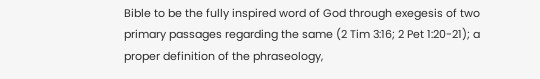Bible to be the fully inspired word of God through exegesis of two primary passages regarding the same (2 Tim 3:16; 2 Pet 1:20-21); a proper definition of the phraseology,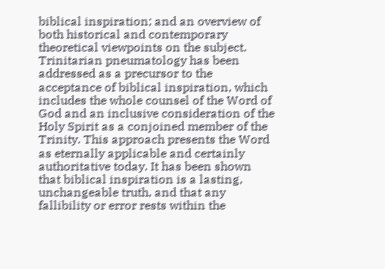biblical inspiration; and an overview of both historical and contemporary theoretical viewpoints on the subject. Trinitarian pneumatology has been addressed as a precursor to the acceptance of biblical inspiration, which includes the whole counsel of the Word of God and an inclusive consideration of the Holy Spirit as a conjoined member of the Trinity. This approach presents the Word as eternally applicable and certainly authoritative today. It has been shown that biblical inspiration is a lasting, unchangeable truth, and that any fallibility or error rests within the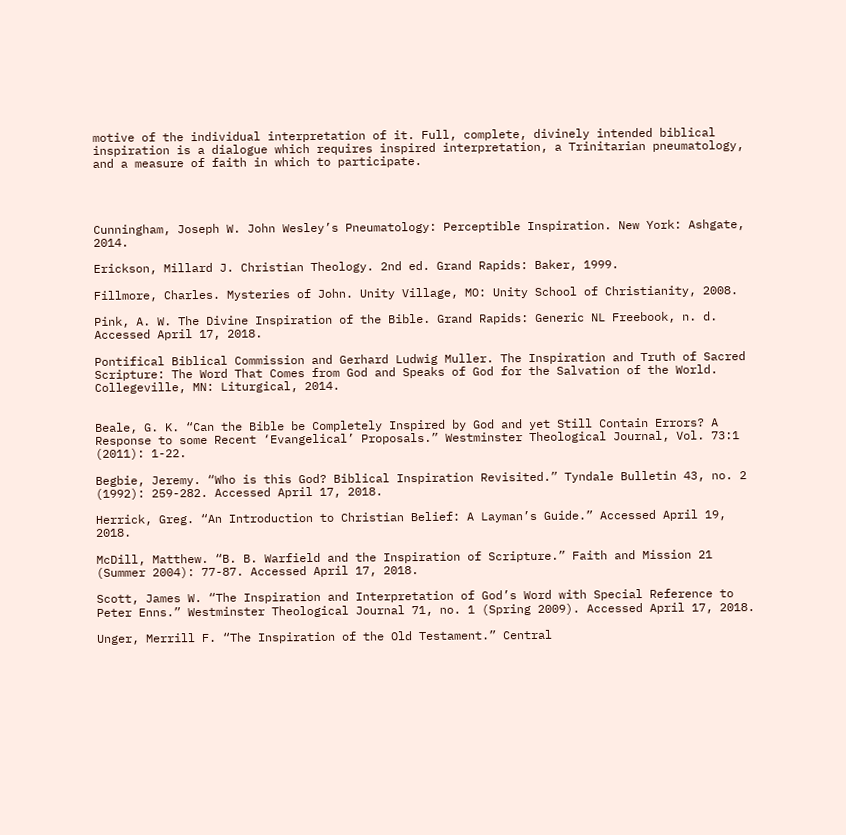motive of the individual interpretation of it. Full, complete, divinely intended biblical inspiration is a dialogue which requires inspired interpretation, a Trinitarian pneumatology, and a measure of faith in which to participate.




Cunningham, Joseph W. John Wesley’s Pneumatology: Perceptible Inspiration. New York: Ashgate, 2014.

Erickson, Millard J. Christian Theology. 2nd ed. Grand Rapids: Baker, 1999.

Fillmore, Charles. Mysteries of John. Unity Village, MO: Unity School of Christianity, 2008.

Pink, A. W. The Divine Inspiration of the Bible. Grand Rapids: Generic NL Freebook, n. d. Accessed April 17, 2018.

Pontifical Biblical Commission and Gerhard Ludwig Muller. The Inspiration and Truth of Sacred Scripture: The Word That Comes from God and Speaks of God for the Salvation of the World. Collegeville, MN: Liturgical, 2014.


Beale, G. K. “Can the Bible be Completely Inspired by God and yet Still Contain Errors? A Response to some Recent ‘Evangelical’ Proposals.” Westminster Theological Journal, Vol. 73:1 (2011): 1-22.

Begbie, Jeremy. “Who is this God? Biblical Inspiration Revisited.” Tyndale Bulletin 43, no. 2 (1992): 259-282. Accessed April 17, 2018.

Herrick, Greg. “An Introduction to Christian Belief: A Layman’s Guide.” Accessed April 19, 2018.

McDill, Matthew. “B. B. Warfield and the Inspiration of Scripture.” Faith and Mission 21 (Summer 2004): 77-87. Accessed April 17, 2018.

Scott, James W. “The Inspiration and Interpretation of God’s Word with Special Reference to Peter Enns.” Westminster Theological Journal 71, no. 1 (Spring 2009). Accessed April 17, 2018.

Unger, Merrill F. “The Inspiration of the Old Testament.” Central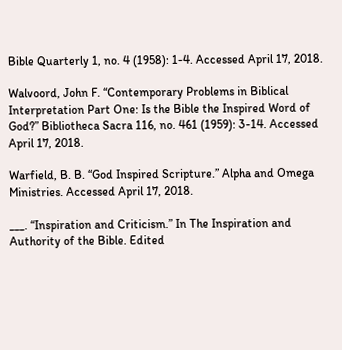Bible Quarterly 1, no. 4 (1958): 1-4. Accessed April 17, 2018.

Walvoord, John F. “Contemporary Problems in Biblical Interpretation Part One: Is the Bible the Inspired Word of God?” Bibliotheca Sacra 116, no. 461 (1959): 3-14. Accessed April 17, 2018.

Warfield, B. B. “God Inspired Scripture.” Alpha and Omega Ministries. Accessed April 17, 2018.

___. “Inspiration and Criticism.” In The Inspiration and Authority of the Bible. Edited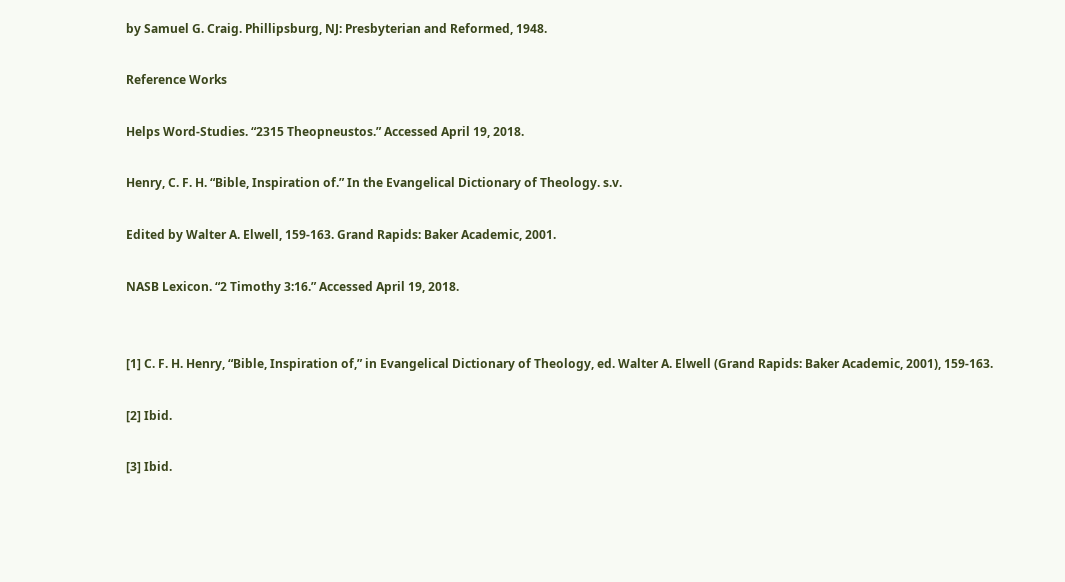by Samuel G. Craig. Phillipsburg, NJ: Presbyterian and Reformed, 1948.

Reference Works

Helps Word-Studies. “2315 Theopneustos.” Accessed April 19, 2018.

Henry, C. F. H. “Bible, Inspiration of.” In the Evangelical Dictionary of Theology. s.v.

Edited by Walter A. Elwell, 159-163. Grand Rapids: Baker Academic, 2001.

NASB Lexicon. “2 Timothy 3:16.” Accessed April 19, 2018.


[1] C. F. H. Henry, “Bible, Inspiration of,” in Evangelical Dictionary of Theology, ed. Walter A. Elwell (Grand Rapids: Baker Academic, 2001), 159-163.

[2] Ibid.

[3] Ibid.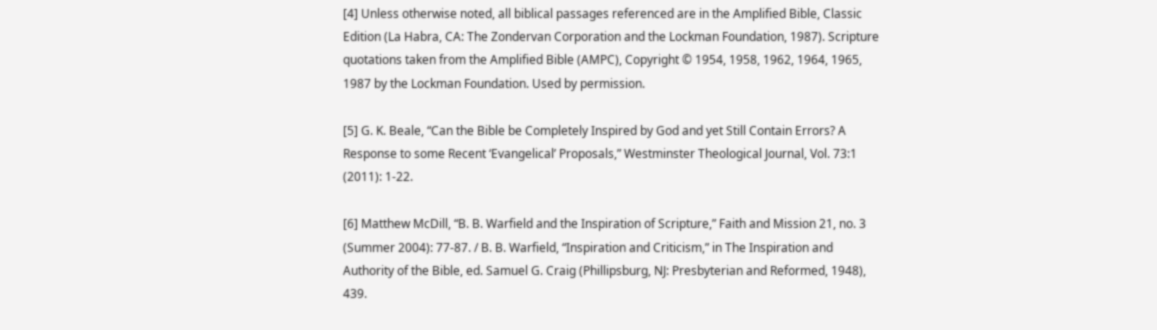[4] Unless otherwise noted, all biblical passages referenced are in the Amplified Bible, Classic Edition (La Habra, CA: The Zondervan Corporation and the Lockman Foundation, 1987). Scripture quotations taken from the Amplified Bible (AMPC), Copyright © 1954, 1958, 1962, 1964, 1965, 1987 by the Lockman Foundation. Used by permission.

[5] G. K. Beale, “Can the Bible be Completely Inspired by God and yet Still Contain Errors? A Response to some Recent ‘Evangelical’ Proposals,” Westminster Theological Journal, Vol. 73:1 (2011): 1-22.

[6] Matthew McDill, “B. B. Warfield and the Inspiration of Scripture,” Faith and Mission 21, no. 3 (Summer 2004): 77-87. / B. B. Warfield, “Inspiration and Criticism,” in The Inspiration and Authority of the Bible, ed. Samuel G. Craig (Phillipsburg, NJ: Presbyterian and Reformed, 1948), 439.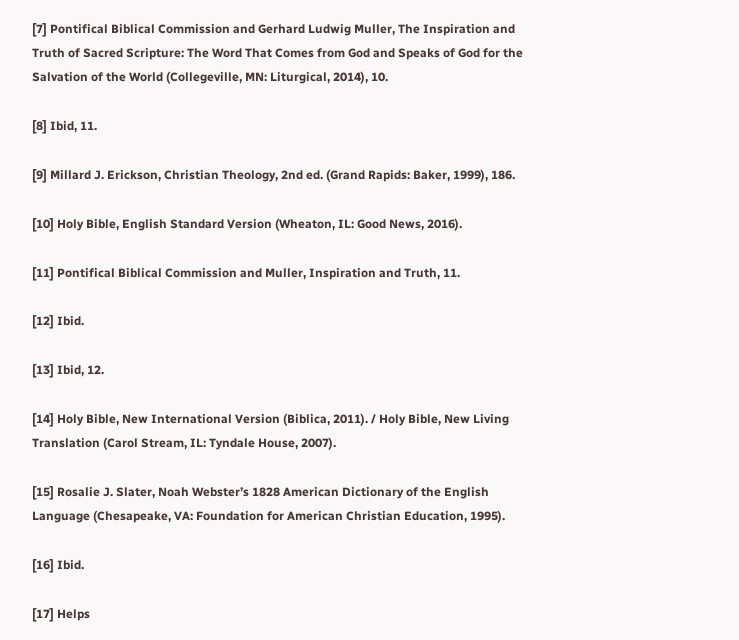[7] Pontifical Biblical Commission and Gerhard Ludwig Muller, The Inspiration and Truth of Sacred Scripture: The Word That Comes from God and Speaks of God for the Salvation of the World (Collegeville, MN: Liturgical, 2014), 10.

[8] Ibid, 11.

[9] Millard J. Erickson, Christian Theology, 2nd ed. (Grand Rapids: Baker, 1999), 186.

[10] Holy Bible, English Standard Version (Wheaton, IL: Good News, 2016).

[11] Pontifical Biblical Commission and Muller, Inspiration and Truth, 11.

[12] Ibid.

[13] Ibid, 12.

[14] Holy Bible, New International Version (Biblica, 2011). / Holy Bible, New Living Translation (Carol Stream, IL: Tyndale House, 2007).

[15] Rosalie J. Slater, Noah Webster’s 1828 American Dictionary of the English Language (Chesapeake, VA: Foundation for American Christian Education, 1995).

[16] Ibid.

[17] Helps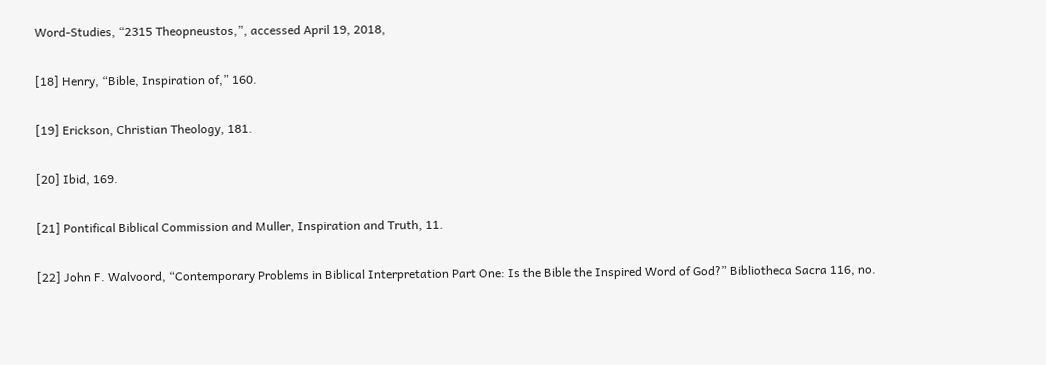Word-Studies, “2315 Theopneustos,”, accessed April 19, 2018,

[18] Henry, “Bible, Inspiration of,” 160.

[19] Erickson, Christian Theology, 181.

[20] Ibid, 169.

[21] Pontifical Biblical Commission and Muller, Inspiration and Truth, 11.

[22] John F. Walvoord, “Contemporary Problems in Biblical Interpretation Part One: Is the Bible the Inspired Word of God?” Bibliotheca Sacra 116, no.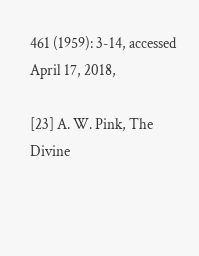461 (1959): 3-14, accessed April 17, 2018,

[23] A. W. Pink, The Divine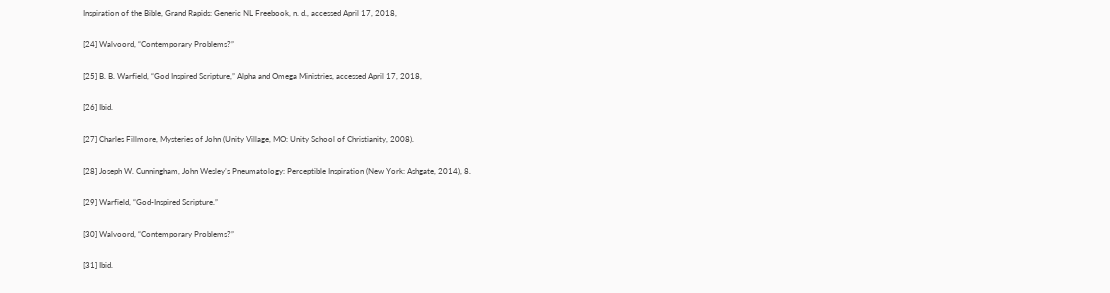Inspiration of the Bible, Grand Rapids: Generic NL Freebook, n. d., accessed April 17, 2018,

[24] Walvoord, “Contemporary Problems?”

[25] B. B. Warfield, “God Inspired Scripture,” Alpha and Omega Ministries, accessed April 17, 2018,

[26] Ibid.

[27] Charles Fillmore, Mysteries of John (Unity Village, MO: Unity School of Christianity, 2008).

[28] Joseph W. Cunningham, John Wesley’s Pneumatology: Perceptible Inspiration (New York: Ashgate, 2014), 8.

[29] Warfield, “God-Inspired Scripture.”

[30] Walvoord, “Contemporary Problems?”

[31] Ibid.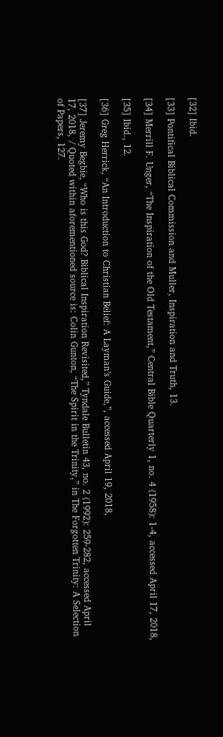[32] Ibid.

[33] Pontifical Biblical Commission and Muller, Inspiration and Truth, 13.

[34] Merrill F. Unger, “The Inspiration of the Old Testament,” Central Bible Quarterly 1, no. 4 (1958): 1-4, accessed April 17, 2018,

[35] Ibid., 12.

[36] Greg Herrick, “An Introduction to Christian Belief: A Layman’s Guide,”, accessed April 19, 2018,

[37] Jeremy Begbie, “Who is this God? Biblical Inspiration Revisited,” Tyndale Bulletin 43, no. 2 (1992): 259-282, accessed April 17, 2018, / Quoted within aforementioned source is: Colin Gunton, “The Spirit in the Trinity,” in The Forgotten Trinity: A Selection of Papers, 127.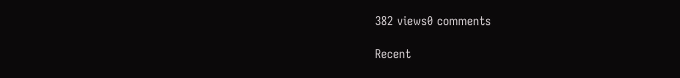382 views0 comments

Recent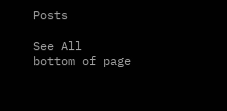Posts

See All
bottom of page